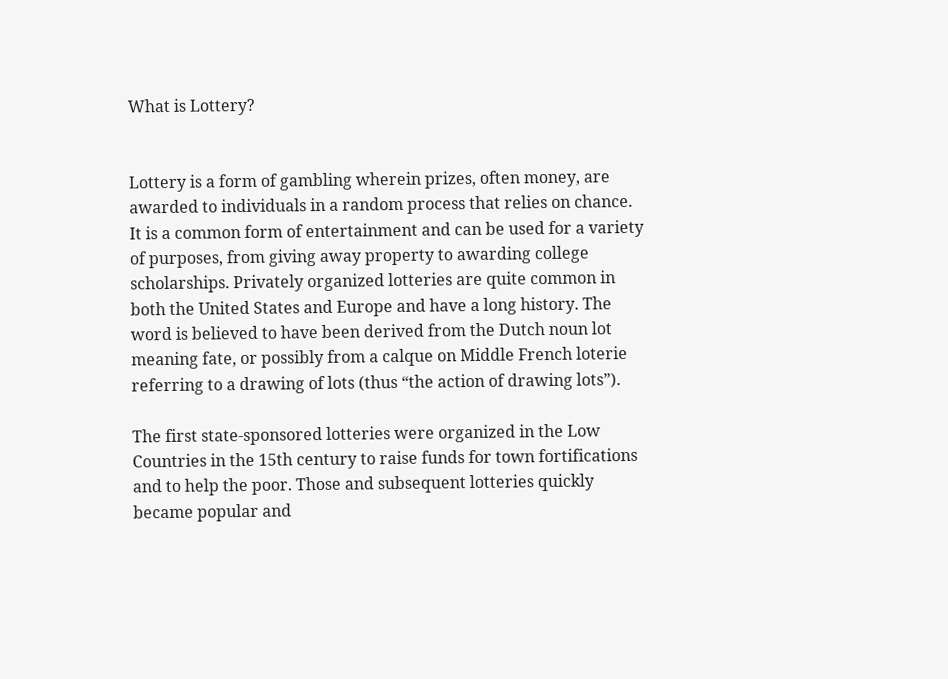What is Lottery?


Lottery is a form of gambling wherein prizes, often money, are awarded to individuals in a random process that relies on chance. It is a common form of entertainment and can be used for a variety of purposes, from giving away property to awarding college scholarships. Privately organized lotteries are quite common in both the United States and Europe and have a long history. The word is believed to have been derived from the Dutch noun lot meaning fate, or possibly from a calque on Middle French loterie referring to a drawing of lots (thus “the action of drawing lots”).

The first state-sponsored lotteries were organized in the Low Countries in the 15th century to raise funds for town fortifications and to help the poor. Those and subsequent lotteries quickly became popular and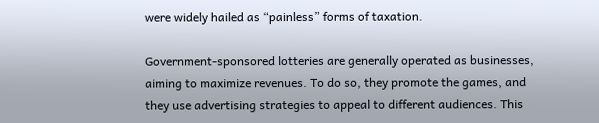were widely hailed as “painless” forms of taxation.

Government-sponsored lotteries are generally operated as businesses, aiming to maximize revenues. To do so, they promote the games, and they use advertising strategies to appeal to different audiences. This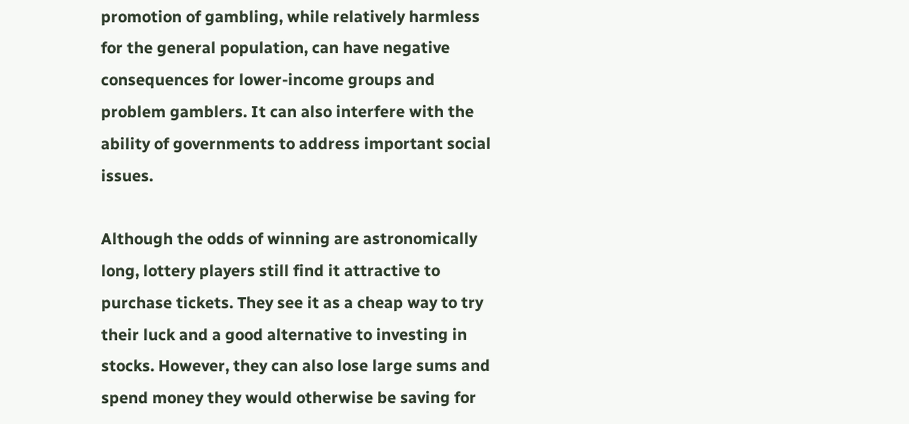promotion of gambling, while relatively harmless for the general population, can have negative consequences for lower-income groups and problem gamblers. It can also interfere with the ability of governments to address important social issues.

Although the odds of winning are astronomically long, lottery players still find it attractive to purchase tickets. They see it as a cheap way to try their luck and a good alternative to investing in stocks. However, they can also lose large sums and spend money they would otherwise be saving for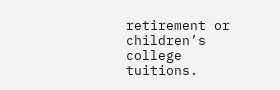retirement or children’s college tuitions.